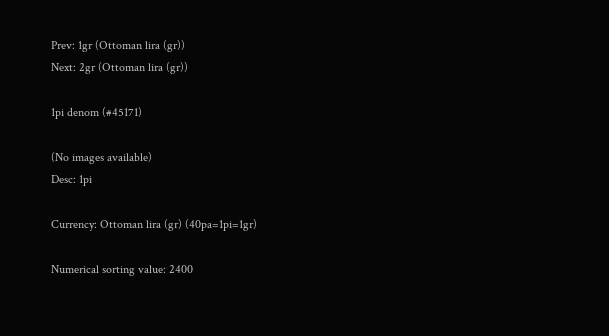Prev: 1gr (Ottoman lira (gr))
Next: 2gr (Ottoman lira (gr))

1pi denom (#45171)

(No images available)
Desc: 1pi

Currency: Ottoman lira (gr) (40pa=1pi=1gr)

Numerical sorting value: 2400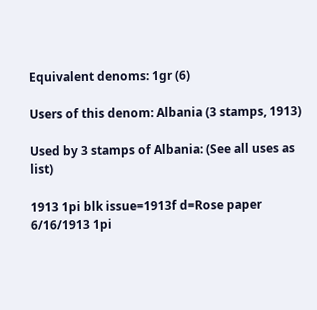Equivalent denoms: 1gr (6)

Users of this denom: Albania (3 stamps, 1913)

Used by 3 stamps of Albania: (See all uses as list)

1913 1pi blk issue=1913f d=Rose paper
6/16/1913 1pi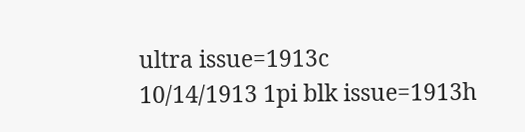ultra issue=1913c
10/14/1913 1pi blk issue=1913h